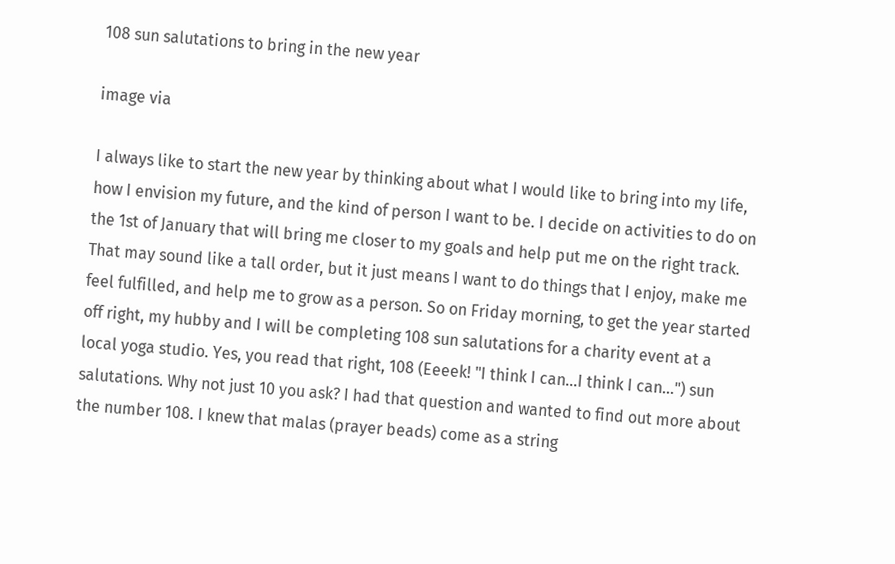108 sun salutations to bring in the new year

image via

I always like to start the new year by thinking about what I would like to bring into my life, how I envision my future, and the kind of person I want to be. I decide on activities to do on the 1st of January that will bring me closer to my goals and help put me on the right track. That may sound like a tall order, but it just means I want to do things that I enjoy, make me feel fulfilled, and help me to grow as a person. So on Friday morning, to get the year started off right, my hubby and I will be completing 108 sun salutations for a charity event at a local yoga studio. Yes, you read that right, 108 (Eeeek! "I think I can...I think I can...") sun salutations. Why not just 10 you ask? I had that question and wanted to find out more about the number 108. I knew that malas (prayer beads) come as a string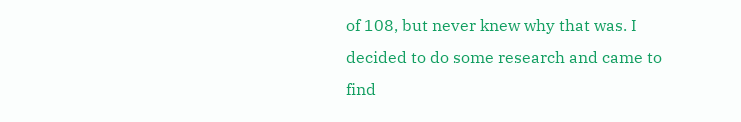of 108, but never knew why that was. I decided to do some research and came to find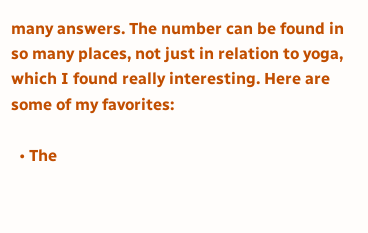many answers. The number can be found in so many places, not just in relation to yoga, which I found really interesting. Here are some of my favorites:

  • The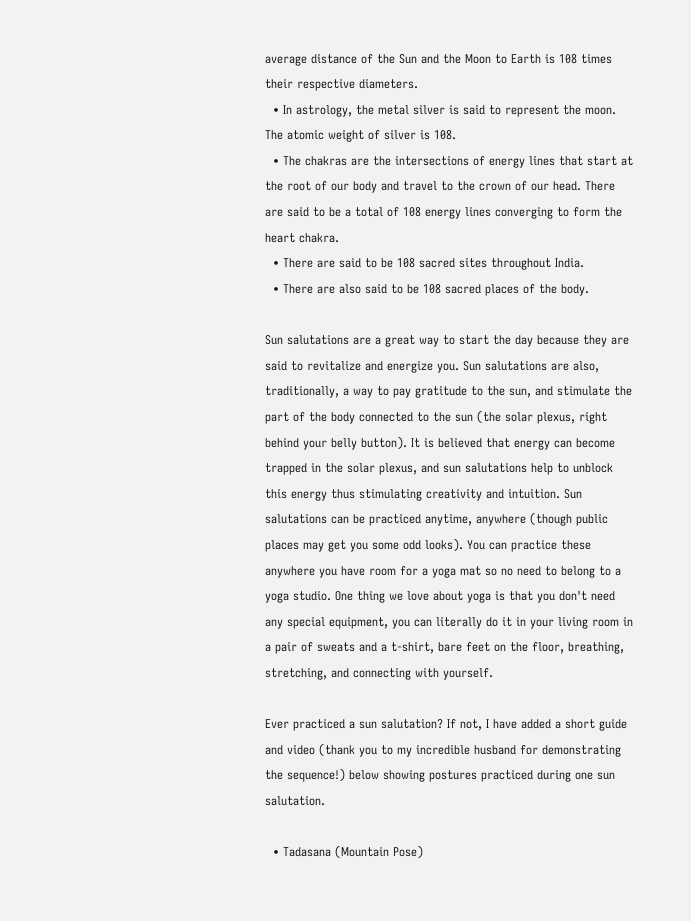average distance of the Sun and the Moon to Earth is 108 times their respective diameters.
  • In astrology, the metal silver is said to represent the moon. The atomic weight of silver is 108.
  • The chakras are the intersections of energy lines that start at the root of our body and travel to the crown of our head. There are said to be a total of 108 energy lines converging to form the heart chakra.
  • There are said to be 108 sacred sites throughout India.
  • There are also said to be 108 sacred places of the body.

Sun salutations are a great way to start the day because they are said to revitalize and energize you. Sun salutations are also, traditionally, a way to pay gratitude to the sun, and stimulate the part of the body connected to the sun (the solar plexus, right behind your belly button). It is believed that energy can become trapped in the solar plexus, and sun salutations help to unblock this energy thus stimulating creativity and intuition. Sun salutations can be practiced anytime, anywhere (though public places may get you some odd looks). You can practice these anywhere you have room for a yoga mat so no need to belong to a yoga studio. One thing we love about yoga is that you don't need any special equipment, you can literally do it in your living room in a pair of sweats and a t-shirt, bare feet on the floor, breathing, stretching, and connecting with yourself.

Ever practiced a sun salutation? If not, I have added a short guide and video (thank you to my incredible husband for demonstrating the sequence!) below showing postures practiced during one sun salutation.

  • Tadasana (Mountain Pose)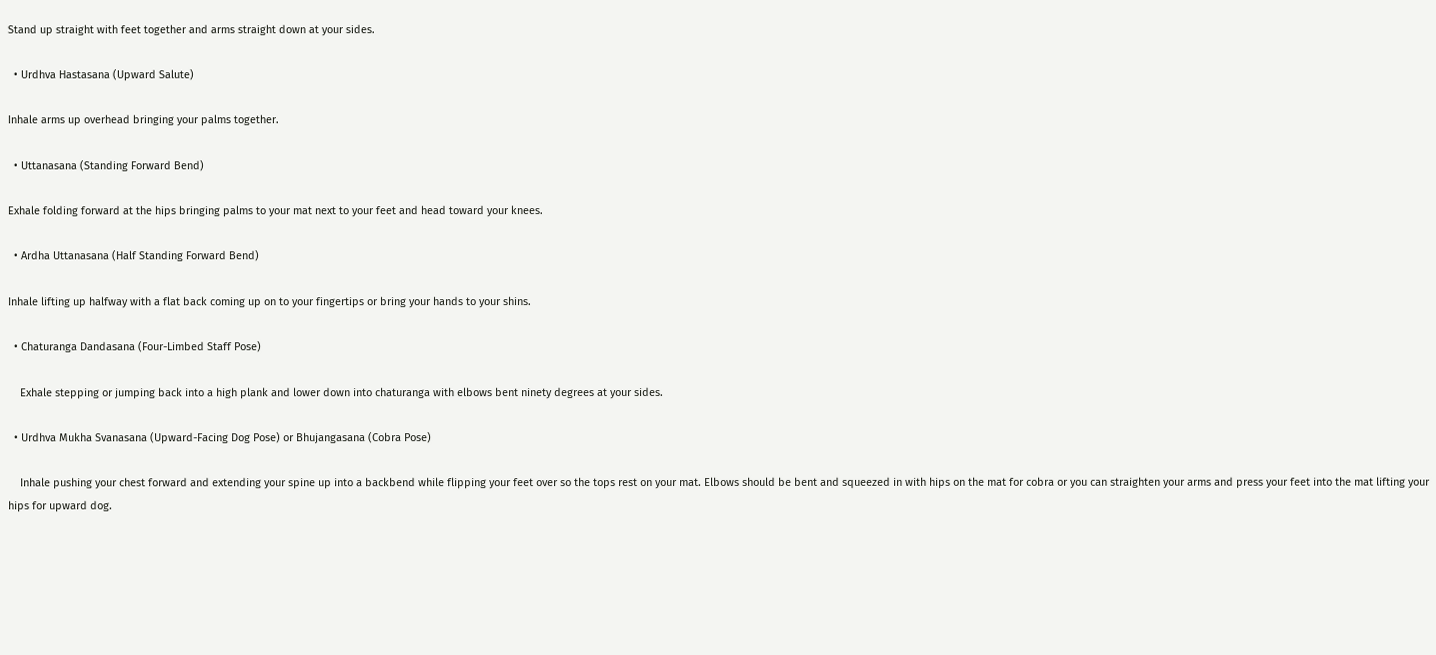Stand up straight with feet together and arms straight down at your sides.

  • Urdhva Hastasana (Upward Salute)

Inhale arms up overhead bringing your palms together.

  • Uttanasana (Standing Forward Bend)

Exhale folding forward at the hips bringing palms to your mat next to your feet and head toward your knees.

  • Ardha Uttanasana (Half Standing Forward Bend)

Inhale lifting up halfway with a flat back coming up on to your fingertips or bring your hands to your shins.

  • Chaturanga Dandasana (Four-Limbed Staff Pose)

    Exhale stepping or jumping back into a high plank and lower down into chaturanga with elbows bent ninety degrees at your sides.

  • Urdhva Mukha Svanasana (Upward-Facing Dog Pose) or Bhujangasana (Cobra Pose)

    Inhale pushing your chest forward and extending your spine up into a backbend while flipping your feet over so the tops rest on your mat. Elbows should be bent and squeezed in with hips on the mat for cobra or you can straighten your arms and press your feet into the mat lifting your hips for upward dog.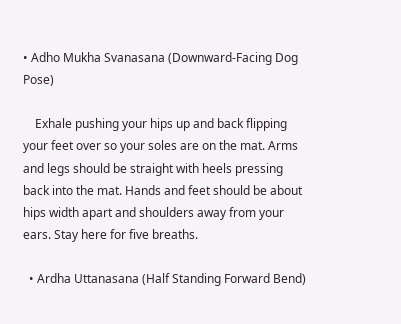• Adho Mukha Svanasana (Downward-Facing Dog Pose)

    Exhale pushing your hips up and back flipping your feet over so your soles are on the mat. Arms and legs should be straight with heels pressing back into the mat. Hands and feet should be about hips width apart and shoulders away from your ears. Stay here for five breaths.

  • Ardha Uttanasana (Half Standing Forward Bend)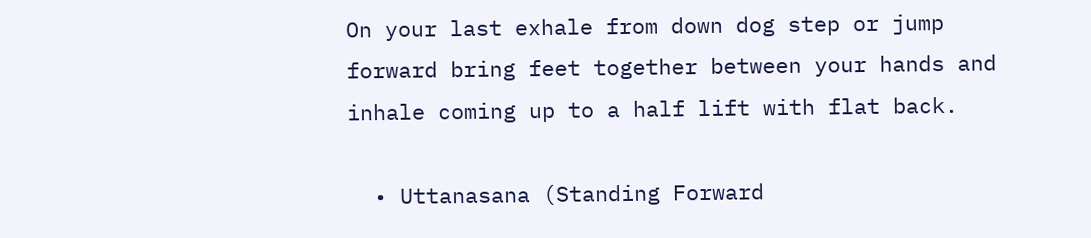On your last exhale from down dog step or jump forward bring feet together between your hands and inhale coming up to a half lift with flat back.

  • Uttanasana (Standing Forward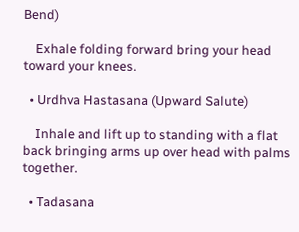Bend)

    Exhale folding forward bring your head toward your knees.

  • Urdhva Hastasana (Upward Salute)

    Inhale and lift up to standing with a flat back bringing arms up over head with palms together.

  • Tadasana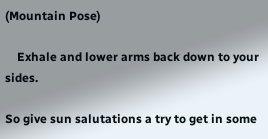(Mountain Pose)

    Exhale and lower arms back down to your sides.

So give sun salutations a try to get in some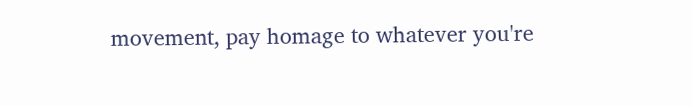movement, pay homage to whatever you're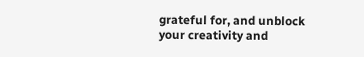grateful for, and unblock your creativity and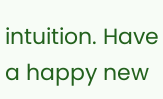intuition. Have a happy new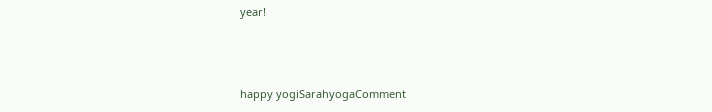year!



happy yogiSarahyogaComment